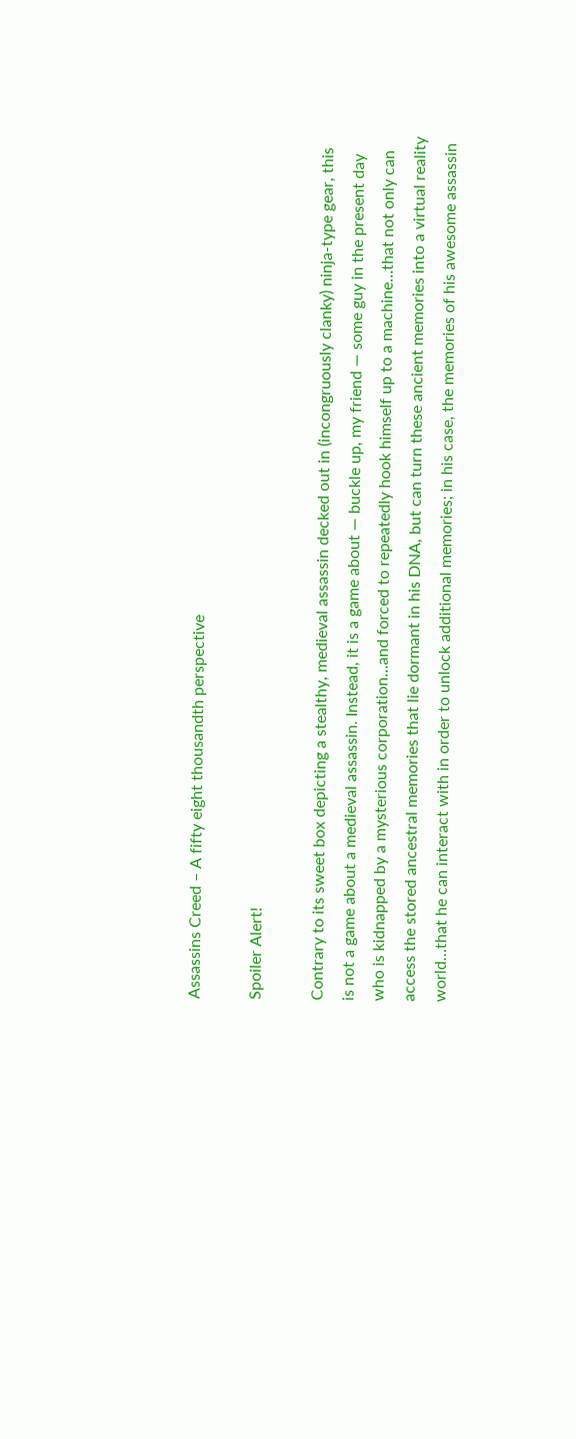Assassins Creed – A fifty eight thousandth perspective

Spoiler Alert!

Contrary to its sweet box depicting a stealthy, medieval assassin decked out in (incongruously clanky) ninja-type gear, this is not a game about a medieval assassin. Instead, it is a game about — buckle up, my friend — some guy in the present day who is kidnapped by a mysterious corporation…and forced to repeatedly hook himself up to a machine…that not only can access the stored ancestral memories that lie dormant in his DNA, but can turn these ancient memories into a virtual reality world…that he can interact with in order to unlock additional memories; in his case, the memories of his awesome assassin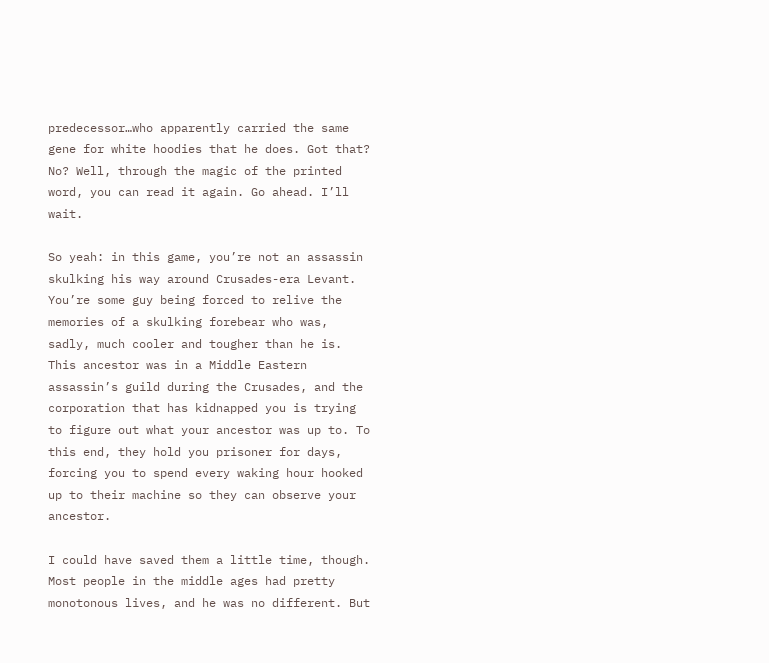predecessor…who apparently carried the same gene for white hoodies that he does. Got that? No? Well, through the magic of the printed word, you can read it again. Go ahead. I’ll wait.

So yeah: in this game, you’re not an assassin skulking his way around Crusades-era Levant. You’re some guy being forced to relive the memories of a skulking forebear who was, sadly, much cooler and tougher than he is. This ancestor was in a Middle Eastern assassin’s guild during the Crusades, and the corporation that has kidnapped you is trying to figure out what your ancestor was up to. To this end, they hold you prisoner for days, forcing you to spend every waking hour hooked up to their machine so they can observe your ancestor.

I could have saved them a little time, though. Most people in the middle ages had pretty monotonous lives, and he was no different. But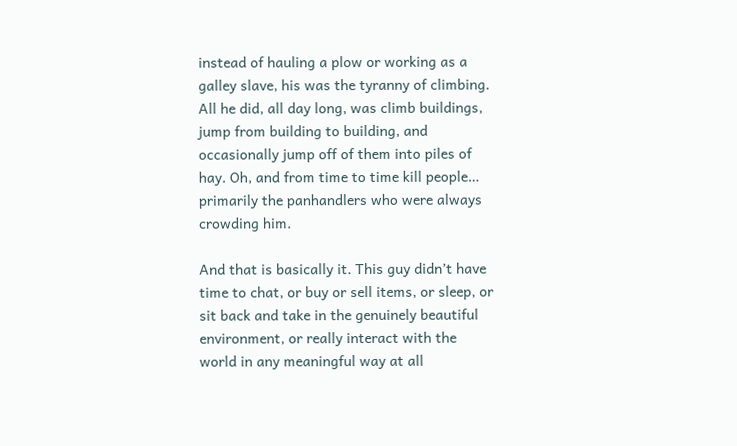instead of hauling a plow or working as a galley slave, his was the tyranny of climbing. All he did, all day long, was climb buildings, jump from building to building, and occasionally jump off of them into piles of hay. Oh, and from time to time kill people… primarily the panhandlers who were always crowding him.

And that is basically it. This guy didn’t have time to chat, or buy or sell items, or sleep, or sit back and take in the genuinely beautiful environment, or really interact with the world in any meaningful way at all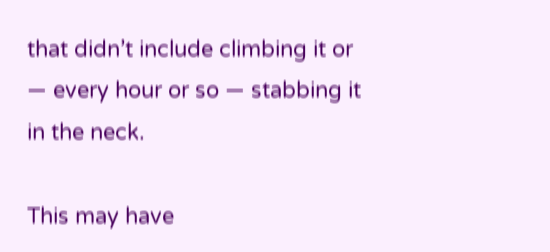that didn’t include climbing it or — every hour or so — stabbing it in the neck.

This may have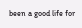been a good life for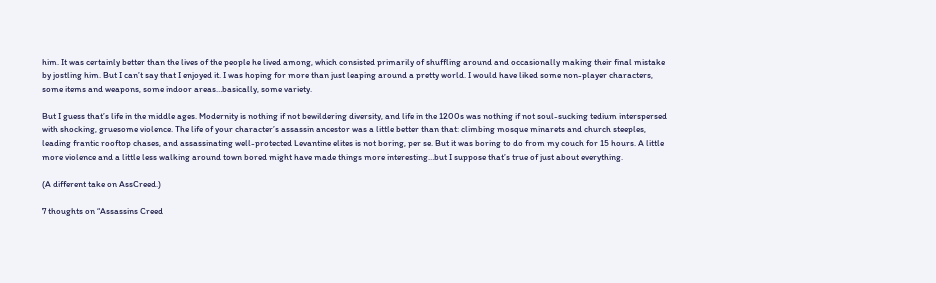him. It was certainly better than the lives of the people he lived among, which consisted primarily of shuffling around and occasionally making their final mistake by jostling him. But I can’t say that I enjoyed it. I was hoping for more than just leaping around a pretty world. I would have liked some non-player characters, some items and weapons, some indoor areas…basically, some variety.

But I guess that’s life in the middle ages. Modernity is nothing if not bewildering diversity, and life in the 1200s was nothing if not soul-sucking tedium interspersed with shocking, gruesome violence. The life of your character’s assassin ancestor was a little better than that: climbing mosque minarets and church steeples, leading frantic rooftop chases, and assassinating well-protected Levantine elites is not boring, per se. But it was boring to do from my couch for 15 hours. A little more violence and a little less walking around town bored might have made things more interesting…but I suppose that’s true of just about everything.

(A different take on AssCreed.)

7 thoughts on “Assassins Creed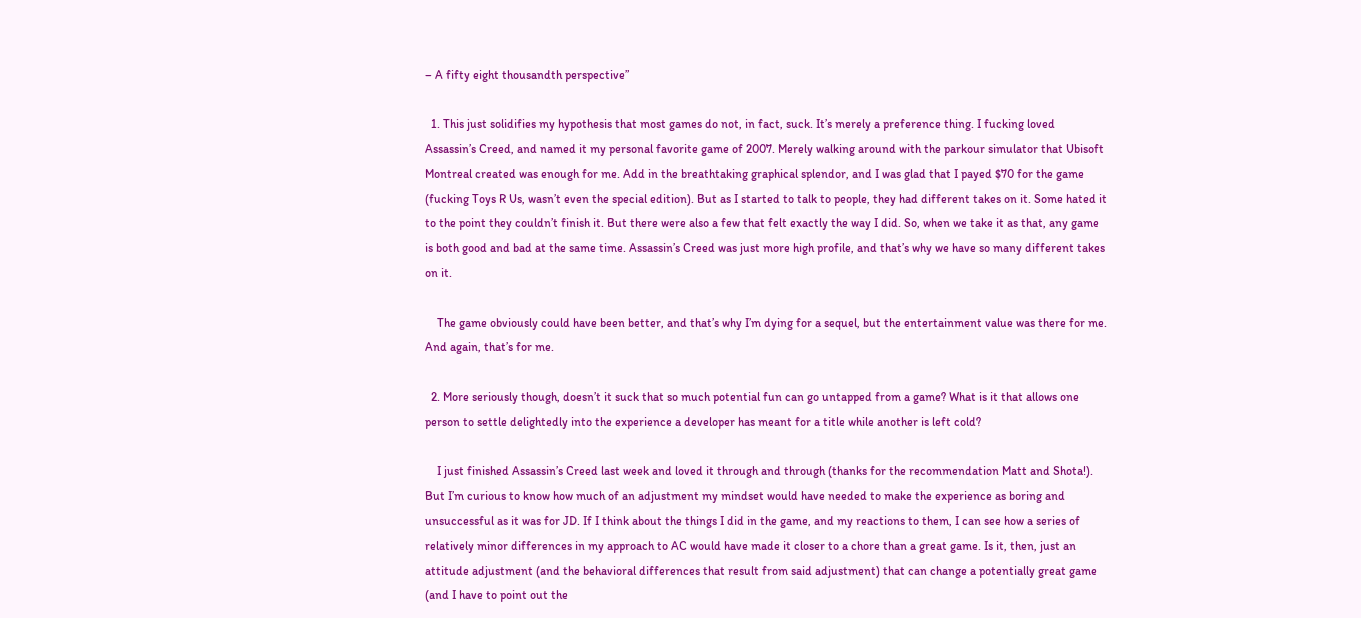– A fifty eight thousandth perspective”

  1. This just solidifies my hypothesis that most games do not, in fact, suck. It’s merely a preference thing. I fucking loved Assassin’s Creed, and named it my personal favorite game of 2007. Merely walking around with the parkour simulator that Ubisoft Montreal created was enough for me. Add in the breathtaking graphical splendor, and I was glad that I payed $70 for the game (fucking Toys R Us, wasn’t even the special edition). But as I started to talk to people, they had different takes on it. Some hated it to the point they couldn’t finish it. But there were also a few that felt exactly the way I did. So, when we take it as that, any game is both good and bad at the same time. Assassin’s Creed was just more high profile, and that’s why we have so many different takes on it.

    The game obviously could have been better, and that’s why I’m dying for a sequel, but the entertainment value was there for me. And again, that’s for me.

  2. More seriously though, doesn’t it suck that so much potential fun can go untapped from a game? What is it that allows one person to settle delightedly into the experience a developer has meant for a title while another is left cold?

    I just finished Assassin’s Creed last week and loved it through and through (thanks for the recommendation Matt and Shota!). But I’m curious to know how much of an adjustment my mindset would have needed to make the experience as boring and unsuccessful as it was for JD. If I think about the things I did in the game, and my reactions to them, I can see how a series of relatively minor differences in my approach to AC would have made it closer to a chore than a great game. Is it, then, just an attitude adjustment (and the behavioral differences that result from said adjustment) that can change a potentially great game (and I have to point out the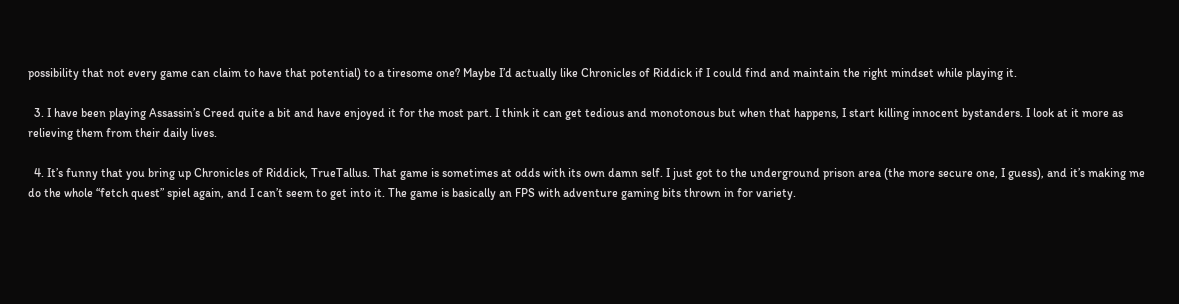possibility that not every game can claim to have that potential) to a tiresome one? Maybe I’d actually like Chronicles of Riddick if I could find and maintain the right mindset while playing it.

  3. I have been playing Assassin’s Creed quite a bit and have enjoyed it for the most part. I think it can get tedious and monotonous but when that happens, I start killing innocent bystanders. I look at it more as relieving them from their daily lives.

  4. It’s funny that you bring up Chronicles of Riddick, TrueTallus. That game is sometimes at odds with its own damn self. I just got to the underground prison area (the more secure one, I guess), and it’s making me do the whole “fetch quest” spiel again, and I can’t seem to get into it. The game is basically an FPS with adventure gaming bits thrown in for variety.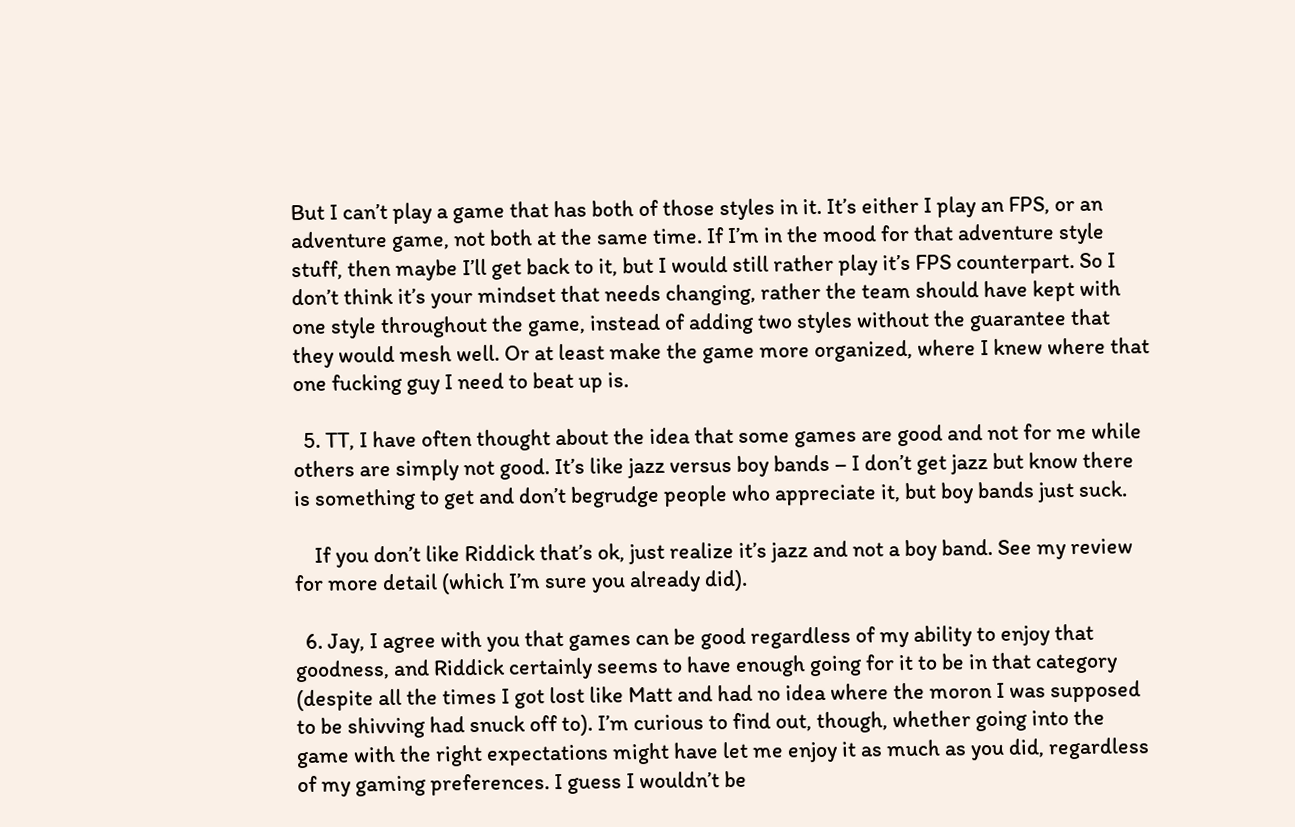But I can’t play a game that has both of those styles in it. It’s either I play an FPS, or an adventure game, not both at the same time. If I’m in the mood for that adventure style stuff, then maybe I’ll get back to it, but I would still rather play it’s FPS counterpart. So I don’t think it’s your mindset that needs changing, rather the team should have kept with one style throughout the game, instead of adding two styles without the guarantee that they would mesh well. Or at least make the game more organized, where I knew where that one fucking guy I need to beat up is.

  5. TT, I have often thought about the idea that some games are good and not for me while others are simply not good. It’s like jazz versus boy bands – I don’t get jazz but know there is something to get and don’t begrudge people who appreciate it, but boy bands just suck.

    If you don’t like Riddick that’s ok, just realize it’s jazz and not a boy band. See my review for more detail (which I’m sure you already did).

  6. Jay, I agree with you that games can be good regardless of my ability to enjoy that goodness, and Riddick certainly seems to have enough going for it to be in that category (despite all the times I got lost like Matt and had no idea where the moron I was supposed to be shivving had snuck off to). I’m curious to find out, though, whether going into the game with the right expectations might have let me enjoy it as much as you did, regardless of my gaming preferences. I guess I wouldn’t be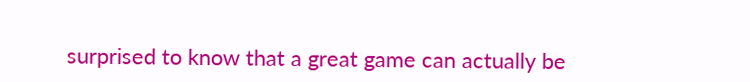surprised to know that a great game can actually be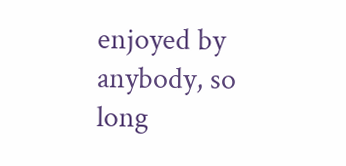enjoyed by anybody, so long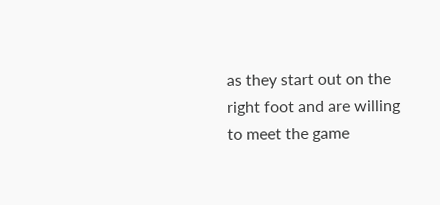as they start out on the right foot and are willing to meet the game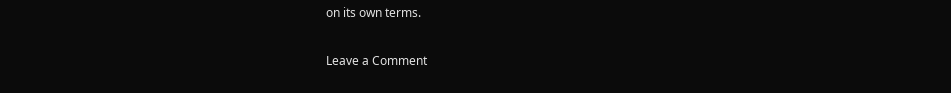on its own terms.

Leave a Comment